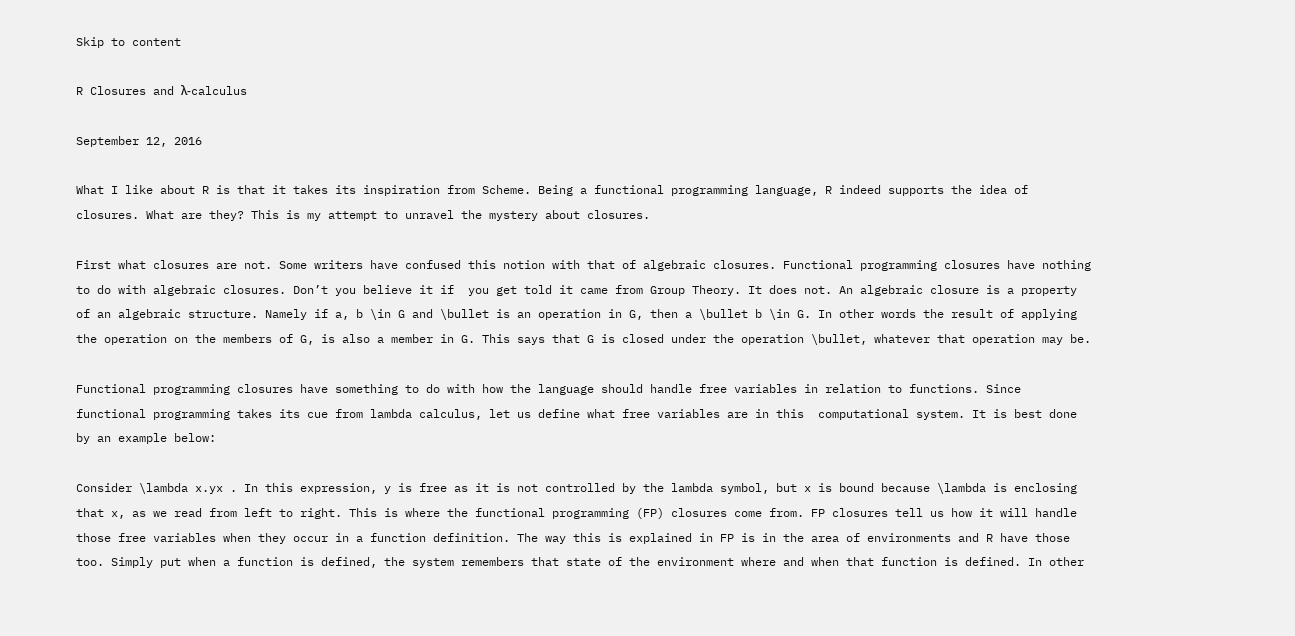Skip to content

R Closures and λ-calculus

September 12, 2016

What I like about R is that it takes its inspiration from Scheme. Being a functional programming language, R indeed supports the idea of closures. What are they? This is my attempt to unravel the mystery about closures.

First what closures are not. Some writers have confused this notion with that of algebraic closures. Functional programming closures have nothing to do with algebraic closures. Don’t you believe it if  you get told it came from Group Theory. It does not. An algebraic closure is a property of an algebraic structure. Namely if a, b \in G and \bullet is an operation in G, then a \bullet b \in G. In other words the result of applying the operation on the members of G, is also a member in G. This says that G is closed under the operation \bullet, whatever that operation may be.

Functional programming closures have something to do with how the language should handle free variables in relation to functions. Since functional programming takes its cue from lambda calculus, let us define what free variables are in this  computational system. It is best done by an example below:

Consider \lambda x.yx . In this expression, y is free as it is not controlled by the lambda symbol, but x is bound because \lambda is enclosing that x, as we read from left to right. This is where the functional programming (FP) closures come from. FP closures tell us how it will handle those free variables when they occur in a function definition. The way this is explained in FP is in the area of environments and R have those too. Simply put when a function is defined, the system remembers that state of the environment where and when that function is defined. In other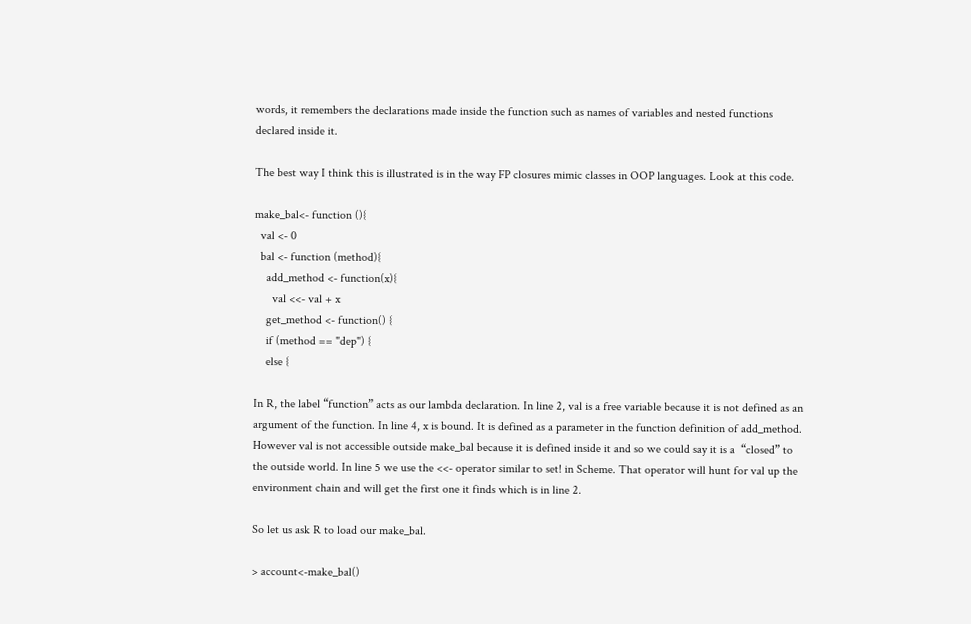words, it remembers the declarations made inside the function such as names of variables and nested functions declared inside it.

The best way I think this is illustrated is in the way FP closures mimic classes in OOP languages. Look at this code.

make_bal<- function (){
  val <- 0
  bal <- function (method){
    add_method <- function(x){
      val <<- val + x
    get_method <- function() {
    if (method == "dep") {
    else {

In R, the label “function” acts as our lambda declaration. In line 2, val is a free variable because it is not defined as an argument of the function. In line 4, x is bound. It is defined as a parameter in the function definition of add_method. However val is not accessible outside make_bal because it is defined inside it and so we could say it is a  “closed” to the outside world. In line 5 we use the <<- operator similar to set! in Scheme. That operator will hunt for val up the environment chain and will get the first one it finds which is in line 2.

So let us ask R to load our make_bal.

> account<-make_bal()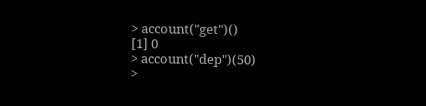> account("get")()
[1] 0
> account("dep")(50)
>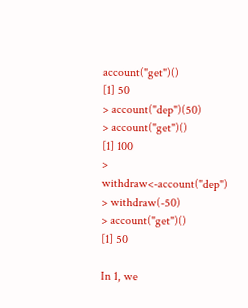account("get")()
[1] 50
> account("dep")(50)
> account("get")()
[1] 100
> withdraw<-account("dep")
> withdraw(-50)
> account("get")()
[1] 50

In 1, we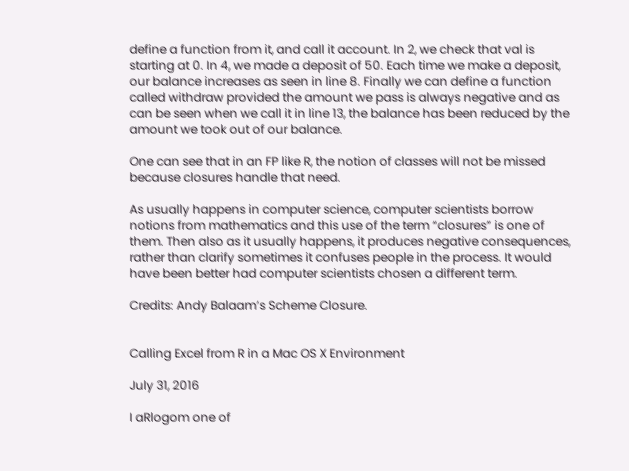define a function from it, and call it account. In 2, we check that val is starting at 0. In 4, we made a deposit of 50. Each time we make a deposit, our balance increases as seen in line 8. Finally we can define a function called withdraw provided the amount we pass is always negative and as can be seen when we call it in line 13, the balance has been reduced by the amount we took out of our balance.

One can see that in an FP like R, the notion of classes will not be missed because closures handle that need.

As usually happens in computer science, computer scientists borrow notions from mathematics and this use of the term “closures” is one of them. Then also as it usually happens, it produces negative consequences, rather than clarify sometimes it confuses people in the process. It would have been better had computer scientists chosen a different term.

Credits: Andy Balaam’s Scheme Closure.


Calling Excel from R in a Mac OS X Environment

July 31, 2016

I aRlogom one of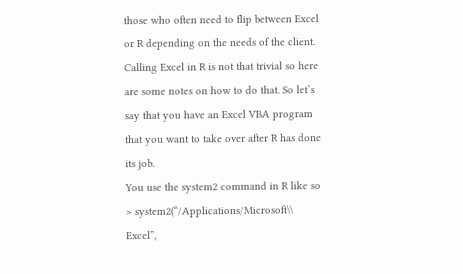those who often need to flip between Excel or R depending on the needs of the client. Calling Excel in R is not that trivial so here are some notes on how to do that. So let’s say that you have an Excel VBA program that you want to take over after R has done its job.
You use the system2 command in R like so
> system2(“/Applications/Microsoft\\ Excel”,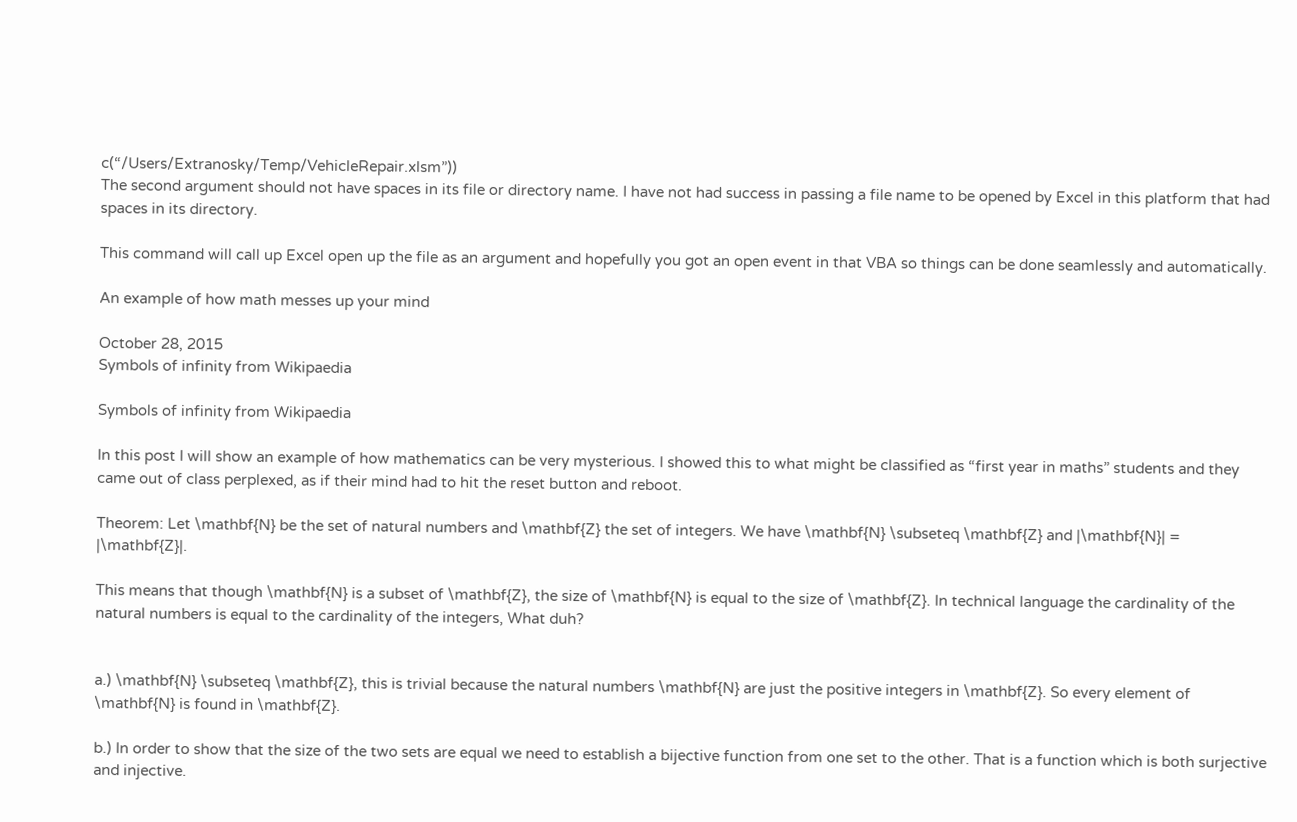c(“/Users/Extranosky/Temp/VehicleRepair.xlsm”))
The second argument should not have spaces in its file or directory name. I have not had success in passing a file name to be opened by Excel in this platform that had spaces in its directory.

This command will call up Excel open up the file as an argument and hopefully you got an open event in that VBA so things can be done seamlessly and automatically.

An example of how math messes up your mind

October 28, 2015
Symbols of infinity from Wikipaedia

Symbols of infinity from Wikipaedia

In this post I will show an example of how mathematics can be very mysterious. I showed this to what might be classified as “first year in maths” students and they came out of class perplexed, as if their mind had to hit the reset button and reboot.

Theorem: Let \mathbf{N} be the set of natural numbers and \mathbf{Z} the set of integers. We have \mathbf{N} \subseteq \mathbf{Z} and |\mathbf{N}| = |\mathbf{Z}|.

This means that though \mathbf{N} is a subset of \mathbf{Z}, the size of \mathbf{N} is equal to the size of \mathbf{Z}. In technical language the cardinality of the natural numbers is equal to the cardinality of the integers, What duh?


a.) \mathbf{N} \subseteq \mathbf{Z}, this is trivial because the natural numbers \mathbf{N} are just the positive integers in \mathbf{Z}. So every element of \mathbf{N} is found in \mathbf{Z}.

b.) In order to show that the size of the two sets are equal we need to establish a bijective function from one set to the other. That is a function which is both surjective and injective.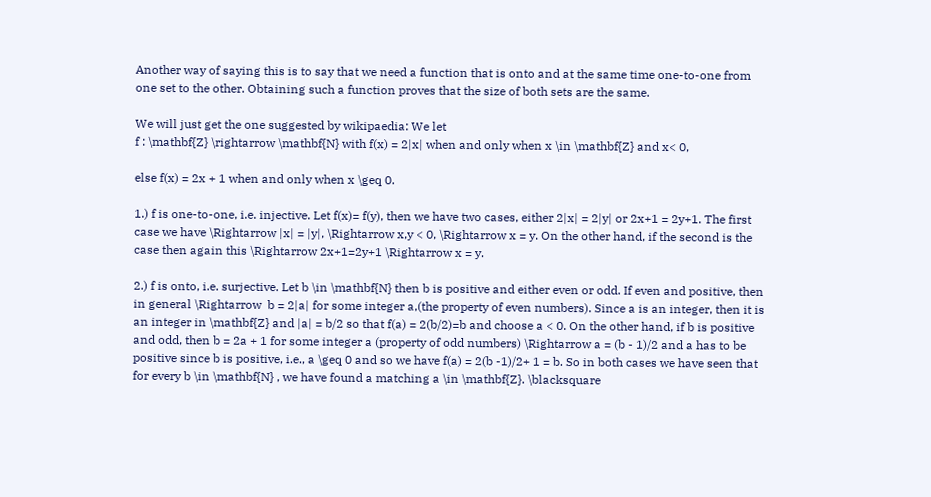Another way of saying this is to say that we need a function that is onto and at the same time one-to-one from one set to the other. Obtaining such a function proves that the size of both sets are the same.

We will just get the one suggested by wikipaedia: We let
f : \mathbf{Z} \rightarrow \mathbf{N} with f(x) = 2|x| when and only when x \in \mathbf{Z} and x< 0,

else f(x) = 2x + 1 when and only when x \geq 0.

1.) f is one-to-one, i.e. injective. Let f(x)= f(y), then we have two cases, either 2|x| = 2|y| or 2x+1 = 2y+1. The first case we have \Rightarrow |x| = |y|, \Rightarrow x,y < 0, \Rightarrow x = y. On the other hand, if the second is the case then again this \Rightarrow 2x+1=2y+1 \Rightarrow x = y.

2.) f is onto, i.e. surjective. Let b \in \mathbf{N} then b is positive and either even or odd. If even and positive, then in general \Rightarrow  b = 2|a| for some integer a,(the property of even numbers). Since a is an integer, then it is an integer in \mathbf{Z} and |a| = b/2 so that f(a) = 2(b/2)=b and choose a < 0. On the other hand, if b is positive and odd, then b = 2a + 1 for some integer a (property of odd numbers) \Rightarrow a = (b - 1)/2 and a has to be positive since b is positive, i.e., a \geq 0 and so we have f(a) = 2(b -1)/2+ 1 = b. So in both cases we have seen that for every b \in \mathbf{N} , we have found a matching a \in \mathbf{Z}. \blacksquare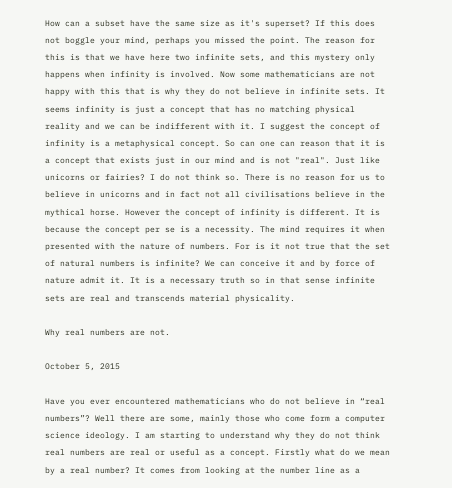How can a subset have the same size as it's superset? If this does not boggle your mind, perhaps you missed the point. The reason for this is that we have here two infinite sets, and this mystery only happens when infinity is involved. Now some mathematicians are not happy with this that is why they do not believe in infinite sets. It seems infinity is just a concept that has no matching physical reality and we can be indifferent with it. I suggest the concept of infinity is a metaphysical concept. So can one can reason that it is a concept that exists just in our mind and is not "real". Just like unicorns or fairies? I do not think so. There is no reason for us to believe in unicorns and in fact not all civilisations believe in the mythical horse. However the concept of infinity is different. It is because the concept per se is a necessity. The mind requires it when presented with the nature of numbers. For is it not true that the set of natural numbers is infinite? We can conceive it and by force of nature admit it. It is a necessary truth so in that sense infinite sets are real and transcends material physicality.

Why real numbers are not.

October 5, 2015

Have you ever encountered mathematicians who do not believe in “real numbers”? Well there are some, mainly those who come form a computer science ideology. I am starting to understand why they do not think real numbers are real or useful as a concept. Firstly what do we mean by a real number? It comes from looking at the number line as a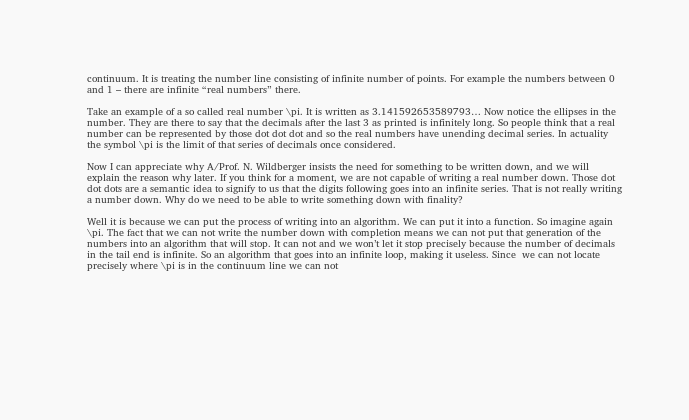continuum. It is treating the number line consisting of infinite number of points. For example the numbers between 0 and 1 – there are infinite “real numbers” there.

Take an example of a so called real number \pi. It is written as 3.141592653589793… Now notice the ellipses in the number. They are there to say that the decimals after the last 3 as printed is infinitely long. So people think that a real number can be represented by those dot dot dot and so the real numbers have unending decimal series. In actuality the symbol \pi is the limit of that series of decimals once considered.

Now I can appreciate why A/Prof. N. Wildberger insists the need for something to be written down, and we will explain the reason why later. If you think for a moment, we are not capable of writing a real number down. Those dot dot dots are a semantic idea to signify to us that the digits following goes into an infinite series. That is not really writing a number down. Why do we need to be able to write something down with finality?

Well it is because we can put the process of writing into an algorithm. We can put it into a function. So imagine again \pi. The fact that we can not write the number down with completion means we can not put that generation of the numbers into an algorithm that will stop. It can not and we won’t let it stop precisely because the number of decimals in the tail end is infinite. So an algorithm that goes into an infinite loop, making it useless. Since  we can not locate precisely where \pi is in the continuum line we can not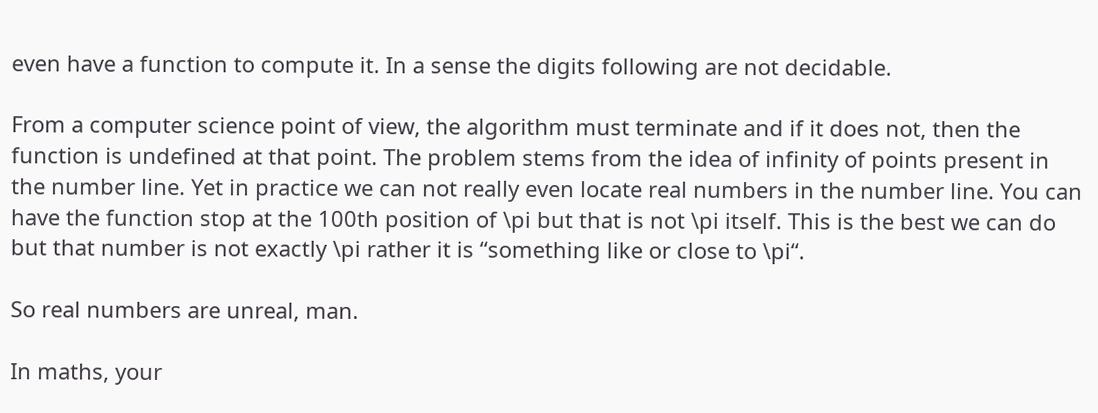even have a function to compute it. In a sense the digits following are not decidable.

From a computer science point of view, the algorithm must terminate and if it does not, then the function is undefined at that point. The problem stems from the idea of infinity of points present in the number line. Yet in practice we can not really even locate real numbers in the number line. You can have the function stop at the 100th position of \pi but that is not \pi itself. This is the best we can do but that number is not exactly \pi rather it is “something like or close to \pi“.

So real numbers are unreal, man.

In maths, your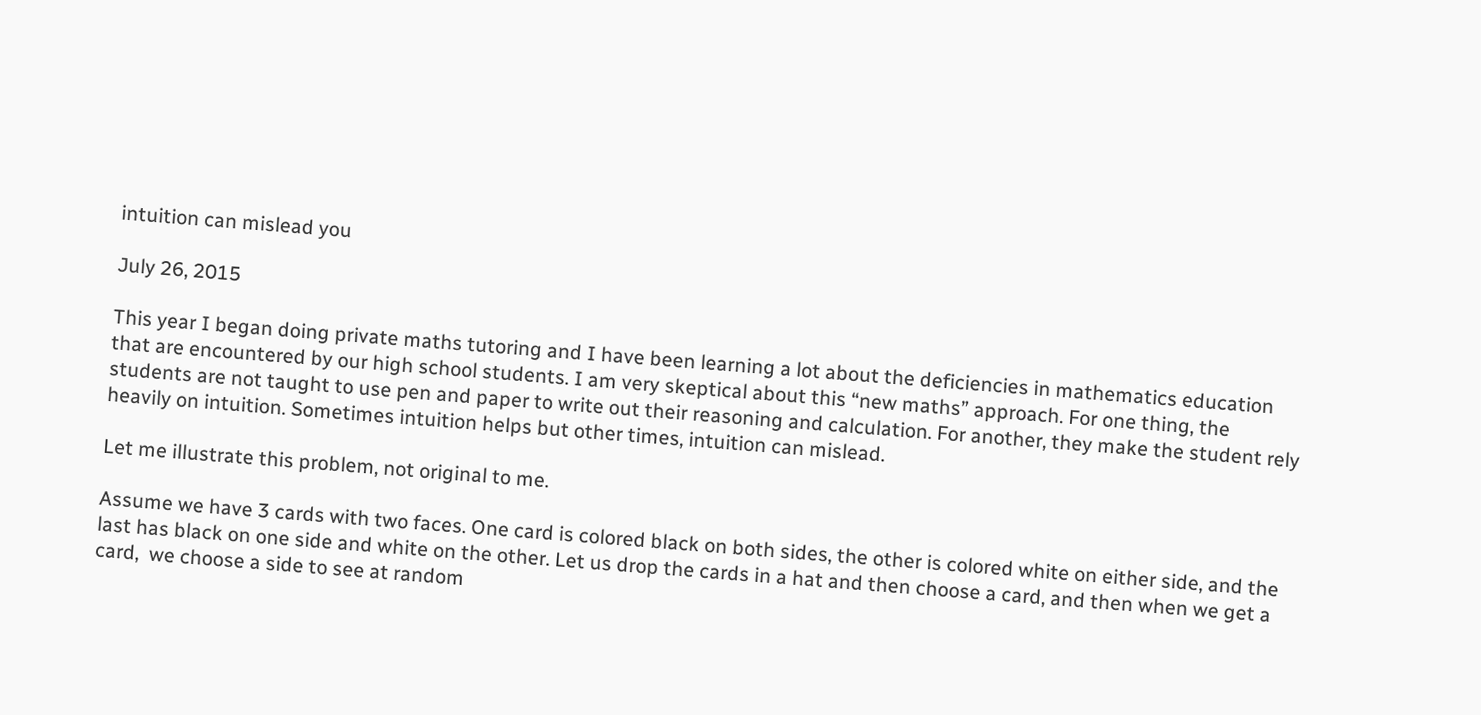intuition can mislead you

July 26, 2015

This year I began doing private maths tutoring and I have been learning a lot about the deficiencies in mathematics education that are encountered by our high school students. I am very skeptical about this “new maths” approach. For one thing, the students are not taught to use pen and paper to write out their reasoning and calculation. For another, they make the student rely heavily on intuition. Sometimes intuition helps but other times, intuition can mislead.

Let me illustrate this problem, not original to me.

Assume we have 3 cards with two faces. One card is colored black on both sides, the other is colored white on either side, and the last has black on one side and white on the other. Let us drop the cards in a hat and then choose a card, and then when we get a card,  we choose a side to see at random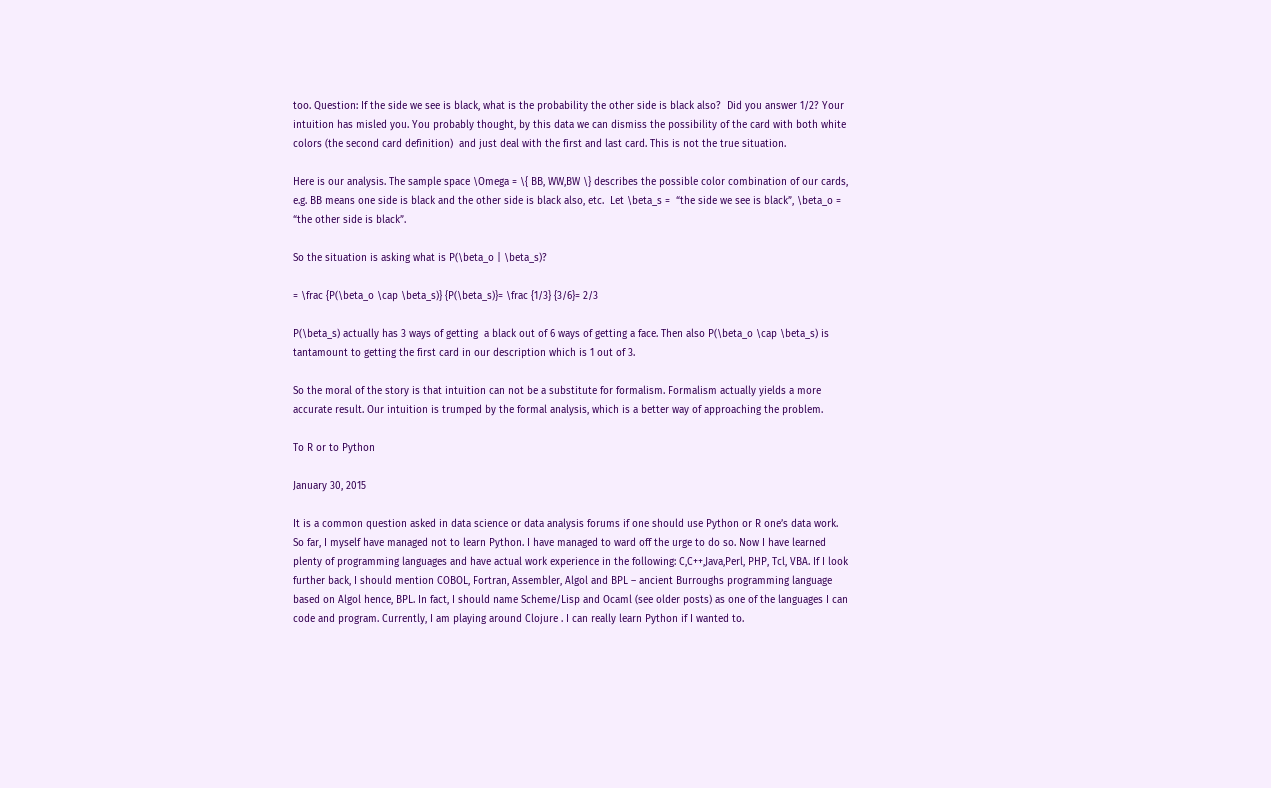too. Question: If the side we see is black, what is the probability the other side is black also?  Did you answer 1/2? Your intuition has misled you. You probably thought, by this data we can dismiss the possibility of the card with both white colors (the second card definition)  and just deal with the first and last card. This is not the true situation.

Here is our analysis. The sample space \Omega = \{ BB, WW,BW \} describes the possible color combination of our cards, e.g. BB means one side is black and the other side is black also, etc.  Let \beta_s =  “the side we see is black”, \beta_o = “the other side is black”.

So the situation is asking what is P(\beta_o | \beta_s)?

= \frac {P(\beta_o \cap \beta_s)} {P(\beta_s)}= \frac {1/3} {3/6}= 2/3

P(\beta_s) actually has 3 ways of getting  a black out of 6 ways of getting a face. Then also P(\beta_o \cap \beta_s) is tantamount to getting the first card in our description which is 1 out of 3.

So the moral of the story is that intuition can not be a substitute for formalism. Formalism actually yields a more accurate result. Our intuition is trumped by the formal analysis, which is a better way of approaching the problem.

To R or to Python

January 30, 2015

It is a common question asked in data science or data analysis forums if one should use Python or R one’s data work. So far, I myself have managed not to learn Python. I have managed to ward off the urge to do so. Now I have learned plenty of programming languages and have actual work experience in the following: C,C++,Java,Perl, PHP, Tcl, VBA. If I look further back, I should mention COBOL, Fortran, Assembler, Algol and BPL – ancient Burroughs programming language based on Algol hence, BPL. In fact, I should name Scheme/Lisp and Ocaml (see older posts) as one of the languages I can code and program. Currently, I am playing around Clojure . I can really learn Python if I wanted to.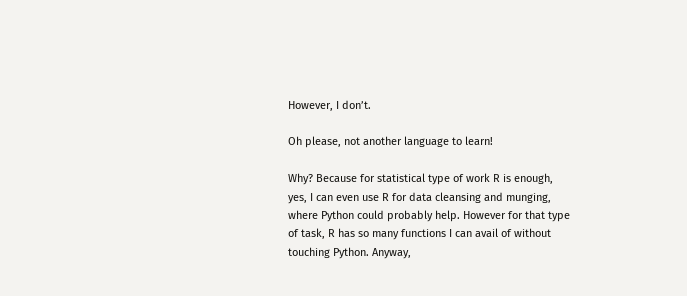However, I don’t.

Oh please, not another language to learn!

Why? Because for statistical type of work R is enough, yes, I can even use R for data cleansing and munging, where Python could probably help. However for that type of task, R has so many functions I can avail of without touching Python. Anyway,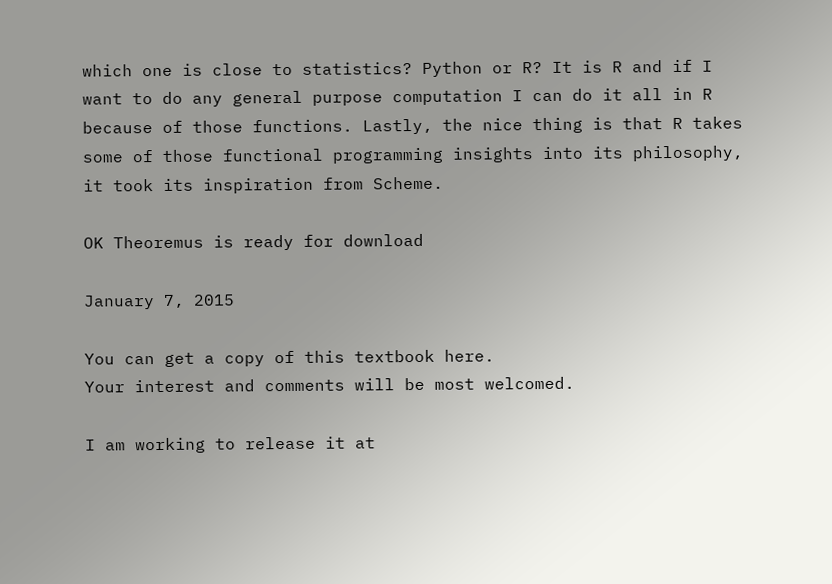which one is close to statistics? Python or R? It is R and if I want to do any general purpose computation I can do it all in R because of those functions. Lastly, the nice thing is that R takes some of those functional programming insights into its philosophy, it took its inspiration from Scheme.

OK Theoremus is ready for download

January 7, 2015

You can get a copy of this textbook here.
Your interest and comments will be most welcomed.

I am working to release it at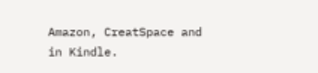Amazon, CreatSpace and in Kindle.